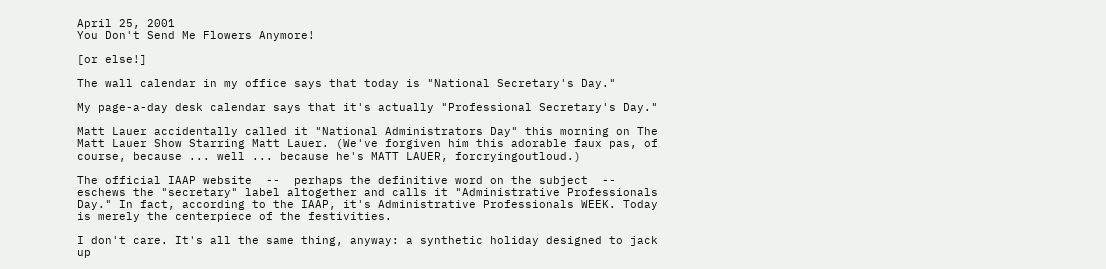April 25, 2001
You Don't Send Me Flowers Anymore!

[or else!]

The wall calendar in my office says that today is "National Secretary's Day."

My page-a-day desk calendar says that it's actually "Professional Secretary's Day."

Matt Lauer accidentally called it "National Administrators Day" this morning on The Matt Lauer Show Starring Matt Lauer. (We've forgiven him this adorable faux pas, of course, because ... well ... because he's MATT LAUER, forcryingoutloud.)

The official IAAP website  --  perhaps the definitive word on the subject  --  eschews the "secretary" label altogether and calls it "Administrative Professionals Day." In fact, according to the IAAP, it's Administrative Professionals WEEK. Today is merely the centerpiece of the festivities.

I don't care. It's all the same thing, anyway: a synthetic holiday designed to jack up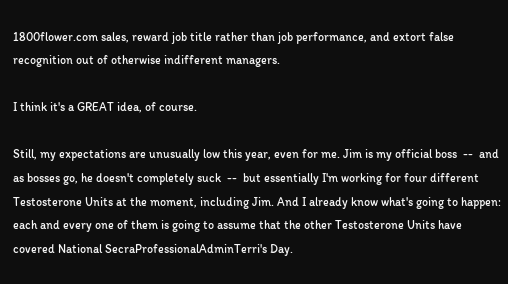1800flower.com sales, reward job title rather than job performance, and extort false recognition out of otherwise indifferent managers.

I think it's a GREAT idea, of course.

Still, my expectations are unusually low this year, even for me. Jim is my official boss  --  and as bosses go, he doesn't completely suck  --  but essentially I'm working for four different Testosterone Units at the moment, including Jim. And I already know what's going to happen: each and every one of them is going to assume that the other Testosterone Units have covered National SecraProfessionalAdminTerri's Day.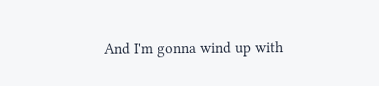And I'm gonna wind up with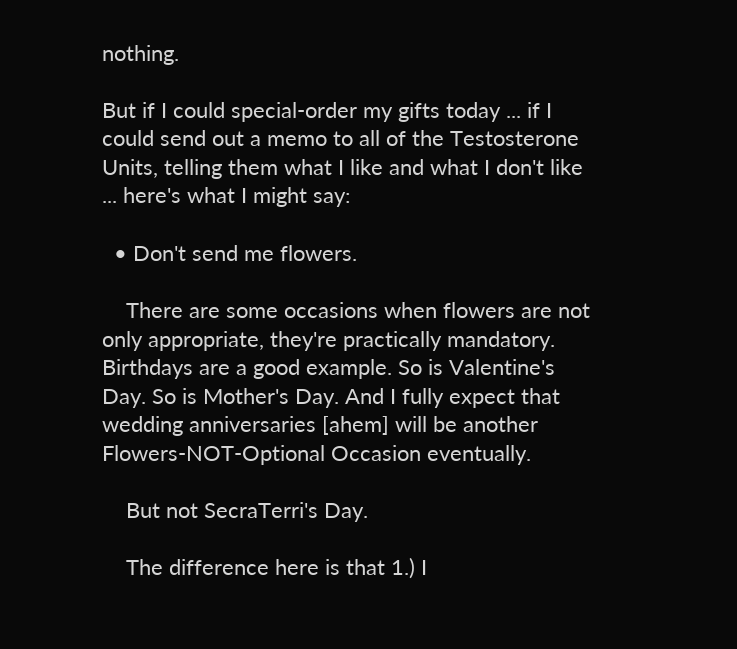nothing.

But if I could special-order my gifts today ... if I could send out a memo to all of the Testosterone Units, telling them what I like and what I don't like ... here's what I might say:

  • Don't send me flowers.

    There are some occasions when flowers are not only appropriate, they're practically mandatory. Birthdays are a good example. So is Valentine's Day. So is Mother's Day. And I fully expect that wedding anniversaries [ahem] will be another Flowers-NOT-Optional Occasion eventually.

    But not SecraTerri's Day.

    The difference here is that 1.) I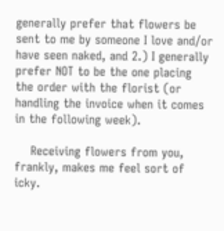generally prefer that flowers be sent to me by someone I love and/or have seen naked, and 2.) I generally prefer NOT to be the one placing the order with the florist (or handling the invoice when it comes in the following week).

    Receiving flowers from you, frankly, makes me feel sort of icky.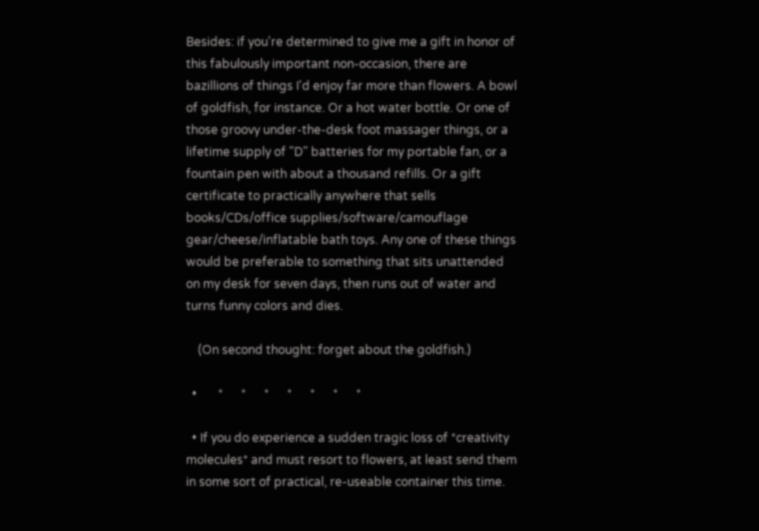Besides: if you're determined to give me a gift in honor of this fabulously important non-occasion, there are bazillions of things I'd enjoy far more than flowers. A bowl of goldfish, for instance. Or a hot water bottle. Or one of those groovy under-the-desk foot massager things, or a lifetime supply of "D" batteries for my portable fan, or a fountain pen with about a thousand refills. Or a gift certificate to practically anywhere that sells books/CDs/office supplies/software/camouflage gear/cheese/inflatable bath toys. Any one of these things would be preferable to something that sits unattended on my desk for seven days, then runs out of water and turns funny colors and dies.

    (On second thought: forget about the goldfish.)

  •       *      *      *      *      *      *      *

  • If you do experience a sudden tragic loss of *creativity molecules* and must resort to flowers, at least send them in some sort of practical, re-useable container this time.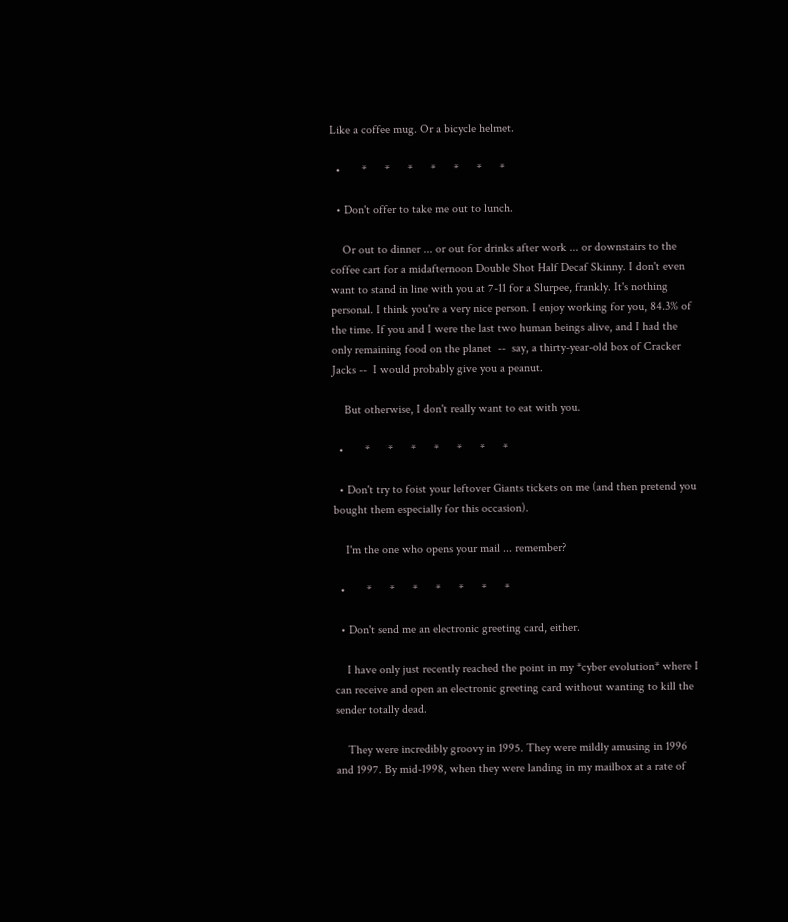Like a coffee mug. Or a bicycle helmet.

  •       *      *      *      *      *      *      *

  • Don't offer to take me out to lunch.

    Or out to dinner ... or out for drinks after work ... or downstairs to the coffee cart for a midafternoon Double Shot Half Decaf Skinny. I don't even want to stand in line with you at 7-11 for a Slurpee, frankly. It's nothing personal. I think you're a very nice person. I enjoy working for you, 84.3% of the time. If you and I were the last two human beings alive, and I had the only remaining food on the planet  --  say, a thirty-year-old box of Cracker Jacks --  I would probably give you a peanut.

    But otherwise, I don't really want to eat with you.

  •       *      *      *      *      *      *      *

  • Don't try to foist your leftover Giants tickets on me (and then pretend you bought them especially for this occasion).

    I'm the one who opens your mail ... remember?

  •       *      *      *      *      *      *      *

  • Don't send me an electronic greeting card, either.

    I have only just recently reached the point in my *cyber evolution* where I can receive and open an electronic greeting card without wanting to kill the sender totally dead.

    They were incredibly groovy in 1995. They were mildly amusing in 1996 and 1997. By mid-1998, when they were landing in my mailbox at a rate of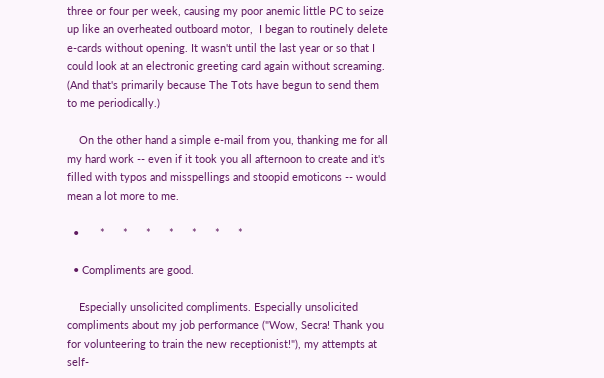three or four per week, causing my poor anemic little PC to seize up like an overheated outboard motor,  I began to routinely delete e-cards without opening. It wasn't until the last year or so that I could look at an electronic greeting card again without screaming. (And that's primarily because The Tots have begun to send them to me periodically.)

    On the other hand a simple e-mail from you, thanking me for all my hard work -- even if it took you all afternoon to create and it's filled with typos and misspellings and stoopid emoticons -- would mean a lot more to me.

  •       *      *      *      *      *      *      *

  • Compliments are good.

    Especially unsolicited compliments. Especially unsolicited compliments about my job performance ("Wow, Secra! Thank you for volunteering to train the new receptionist!"), my attempts at self-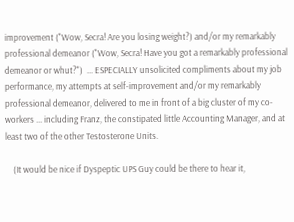improvement ("Wow, Secra! Are you losing weight?) and/or my remarkably professional demeanor ("Wow, Secra! Have you got a remarkably professional demeanor or whut?")  ... ESPECIALLY unsolicited compliments about my job performance, my attempts at self-improvement and/or my remarkably professional demeanor, delivered to me in front of a big cluster of my co-workers ... including Franz, the constipated little Accounting Manager, and at least two of the other Testosterone Units.

    (It would be nice if Dyspeptic UPS Guy could be there to hear it,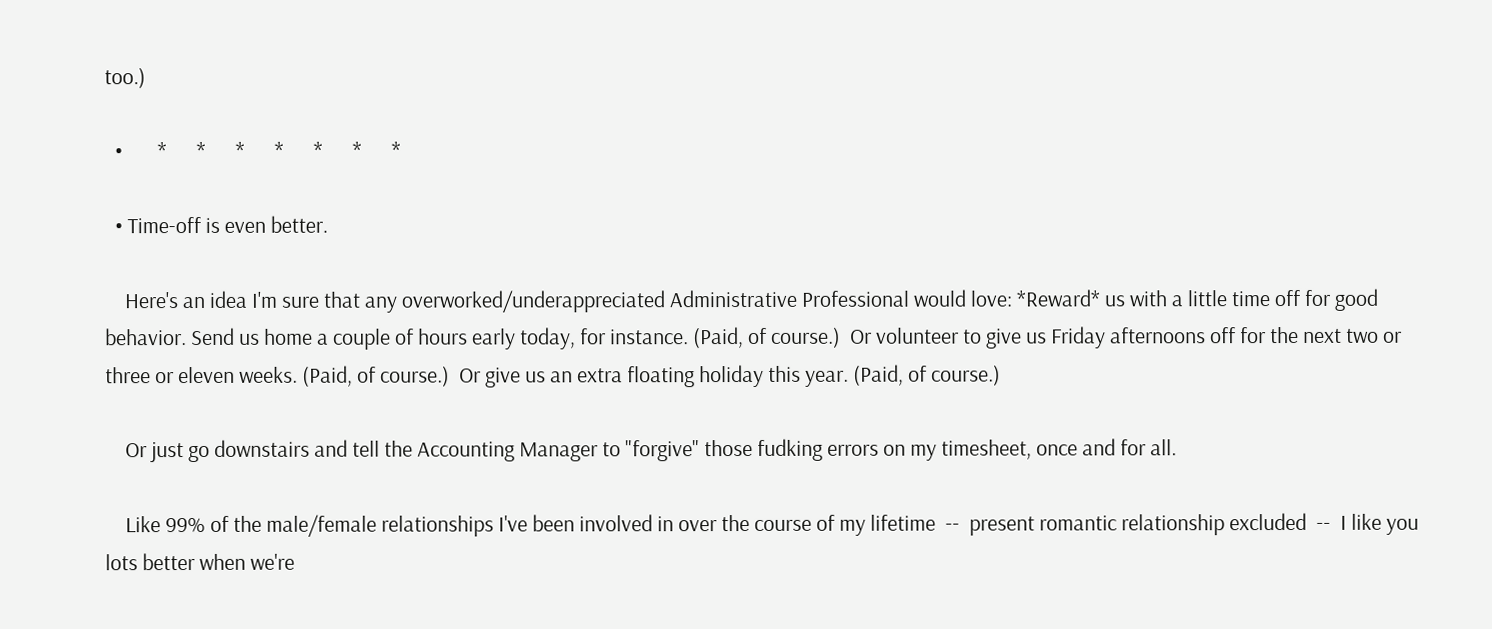too.)

  •       *      *      *      *      *      *      *

  • Time-off is even better.

    Here's an idea I'm sure that any overworked/underappreciated Administrative Professional would love: *Reward* us with a little time off for good behavior. Send us home a couple of hours early today, for instance. (Paid, of course.)  Or volunteer to give us Friday afternoons off for the next two or three or eleven weeks. (Paid, of course.)  Or give us an extra floating holiday this year. (Paid, of course.)

    Or just go downstairs and tell the Accounting Manager to "forgive" those fudking errors on my timesheet, once and for all.

    Like 99% of the male/female relationships I've been involved in over the course of my lifetime  --  present romantic relationship excluded  --  I like you lots better when we're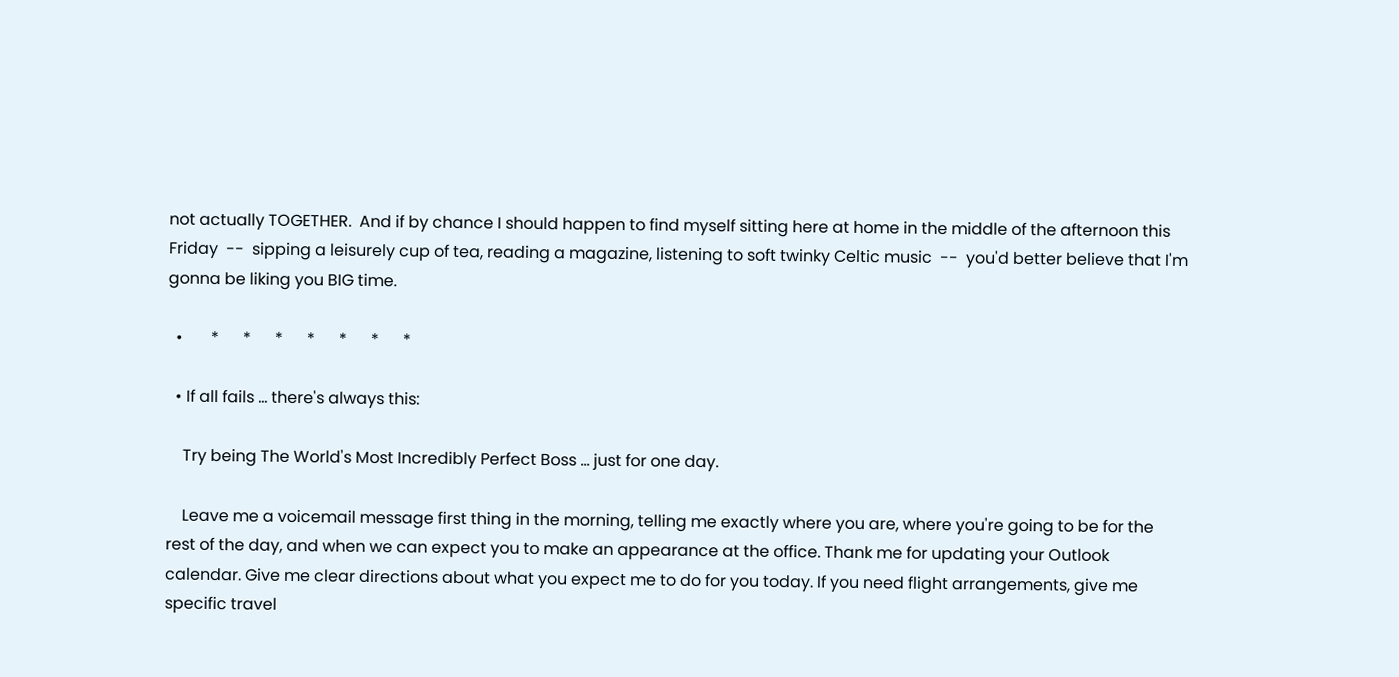not actually TOGETHER.  And if by chance I should happen to find myself sitting here at home in the middle of the afternoon this Friday  --  sipping a leisurely cup of tea, reading a magazine, listening to soft twinky Celtic music  --  you'd better believe that I'm gonna be liking you BIG time.

  •       *      *      *      *      *      *      *

  • If all fails ... there's always this:

    Try being The World's Most Incredibly Perfect Boss ... just for one day.

    Leave me a voicemail message first thing in the morning, telling me exactly where you are, where you're going to be for the rest of the day, and when we can expect you to make an appearance at the office. Thank me for updating your Outlook calendar. Give me clear directions about what you expect me to do for you today. If you need flight arrangements, give me specific travel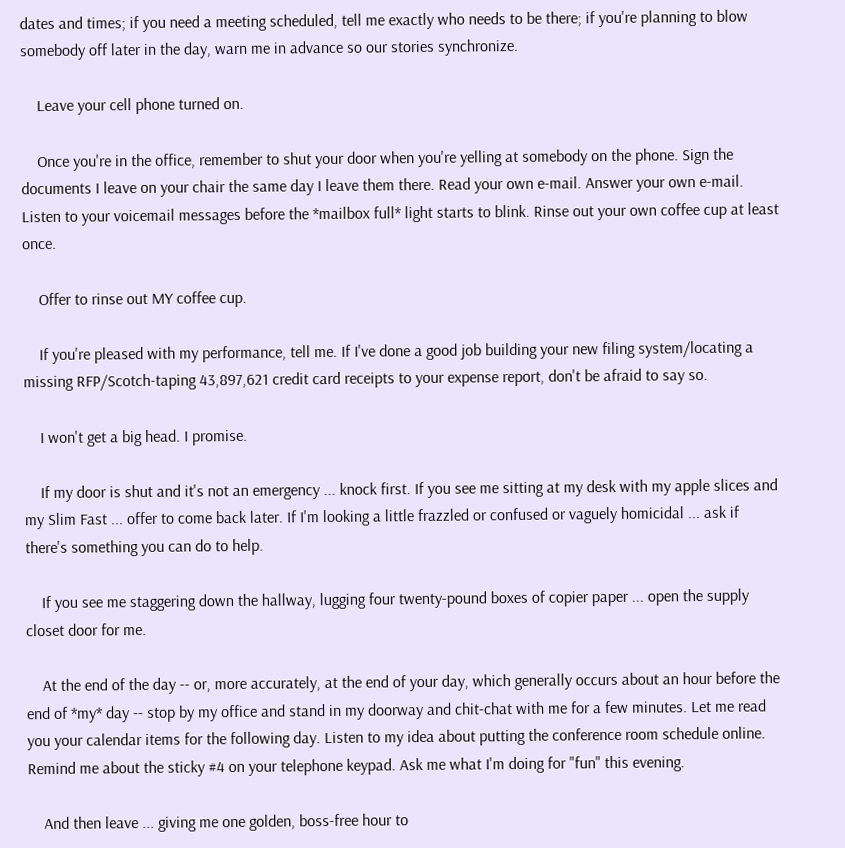dates and times; if you need a meeting scheduled, tell me exactly who needs to be there; if you're planning to blow somebody off later in the day, warn me in advance so our stories synchronize.

    Leave your cell phone turned on.

    Once you're in the office, remember to shut your door when you're yelling at somebody on the phone. Sign the documents I leave on your chair the same day I leave them there. Read your own e-mail. Answer your own e-mail. Listen to your voicemail messages before the *mailbox full* light starts to blink. Rinse out your own coffee cup at least once.

    Offer to rinse out MY coffee cup.

    If you're pleased with my performance, tell me. If I've done a good job building your new filing system/locating a missing RFP/Scotch-taping 43,897,621 credit card receipts to your expense report, don't be afraid to say so.

    I won't get a big head. I promise.

    If my door is shut and it's not an emergency ... knock first. If you see me sitting at my desk with my apple slices and my Slim Fast ... offer to come back later. If I'm looking a little frazzled or confused or vaguely homicidal ... ask if there's something you can do to help.

    If you see me staggering down the hallway, lugging four twenty-pound boxes of copier paper ... open the supply closet door for me.

    At the end of the day -- or, more accurately, at the end of your day, which generally occurs about an hour before the end of *my* day -- stop by my office and stand in my doorway and chit-chat with me for a few minutes. Let me read you your calendar items for the following day. Listen to my idea about putting the conference room schedule online. Remind me about the sticky #4 on your telephone keypad. Ask me what I'm doing for "fun" this evening.

    And then leave ... giving me one golden, boss-free hour to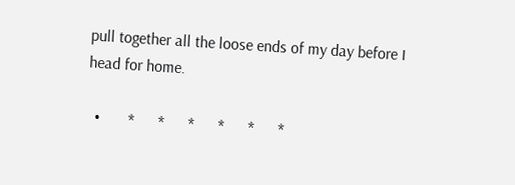pull together all the loose ends of my day before I head for home.

  •       *      *      *      *      *      *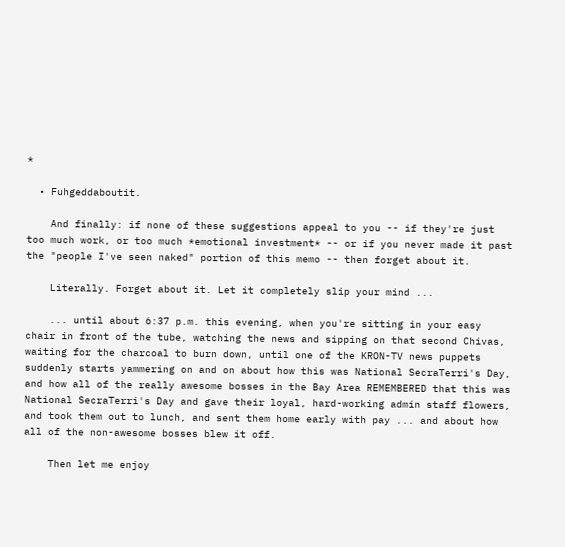*

  • Fuhgeddaboutit.

    And finally: if none of these suggestions appeal to you -- if they're just too much work, or too much *emotional investment* -- or if you never made it past the "people I've seen naked" portion of this memo -- then forget about it.

    Literally. Forget about it. Let it completely slip your mind ...

    ... until about 6:37 p.m. this evening, when you're sitting in your easy chair in front of the tube, watching the news and sipping on that second Chivas, waiting for the charcoal to burn down, until one of the KRON-TV news puppets suddenly starts yammering on and on about how this was National SecraTerri's Day, and how all of the really awesome bosses in the Bay Area REMEMBERED that this was National SecraTerri's Day and gave their loyal, hard-working admin staff flowers, and took them out to lunch, and sent them home early with pay ... and about how all of the non-awesome bosses blew it off.

    Then let me enjoy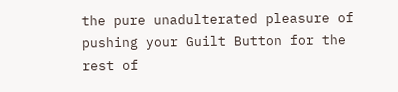the pure unadulterated pleasure of pushing your Guilt Button for the rest of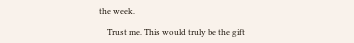the week.

    Trust me. This would truly be the gift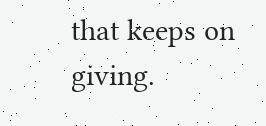that keeps on giving.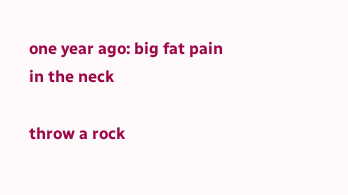one year ago: big fat pain in the neck

throw a rock